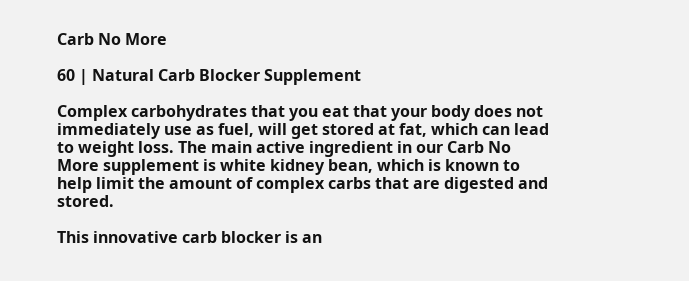Carb No More

60 | Natural Carb Blocker Supplement

Complex carbohydrates that you eat that your body does not immediately use as fuel, will get stored at fat, which can lead to weight loss. The main active ingredient in our Carb No More supplement is white kidney bean, which is known to help limit the amount of complex carbs that are digested and stored.

This innovative carb blocker is an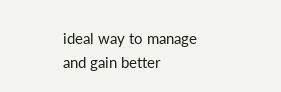ideal way to manage and gain better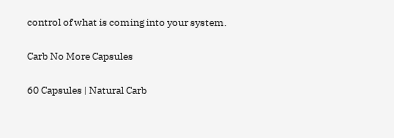control of what is coming into your system.

Carb No More Capsules

60 Capsules | Natural Carb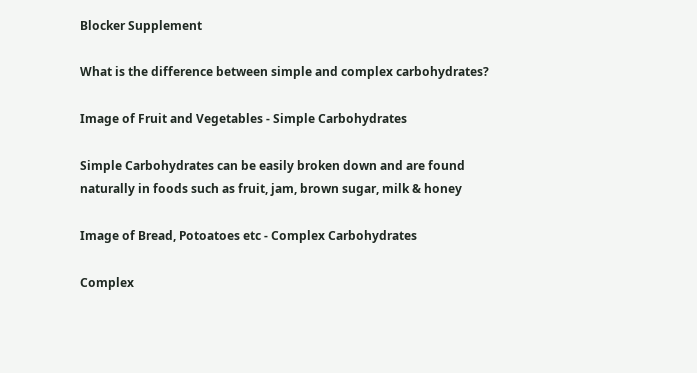Blocker Supplement

What is the difference between simple and complex carbohydrates?

Image of Fruit and Vegetables - Simple Carbohydrates

Simple Carbohydrates can be easily broken down and are found naturally in foods such as fruit, jam, brown sugar, milk & honey

Image of Bread, Potoatoes etc - Complex Carbohydrates

Complex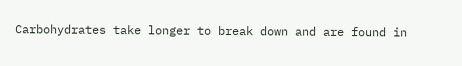Carbohydrates take longer to break down and are found in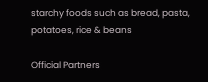starchy foods such as bread, pasta, potatoes, rice & beans

Official Partners